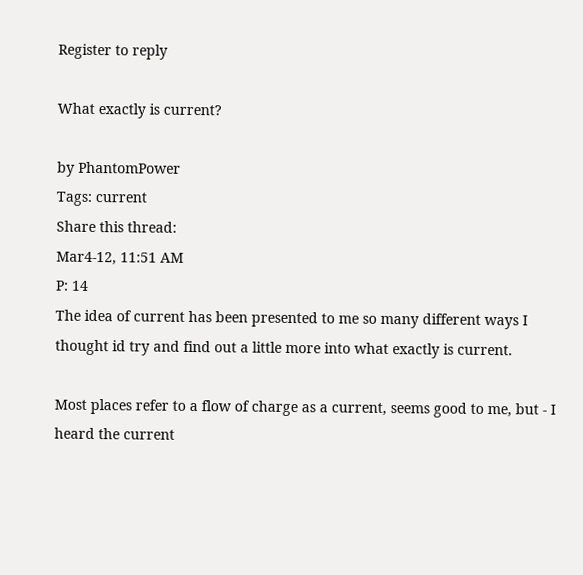Register to reply

What exactly is current?

by PhantomPower
Tags: current
Share this thread:
Mar4-12, 11:51 AM
P: 14
The idea of current has been presented to me so many different ways I thought id try and find out a little more into what exactly is current.

Most places refer to a flow of charge as a current, seems good to me, but - I heard the current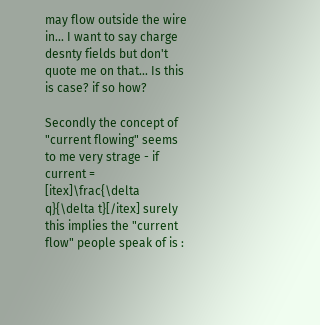may flow outside the wire in... I want to say charge desnty fields but don't quote me on that... Is this is case? if so how?

Secondly the concept of "current flowing" seems to me very strage - if current = [itex]\frac{\delta q}{\delta t}[/itex] surely this implies the "current flow" people speak of is :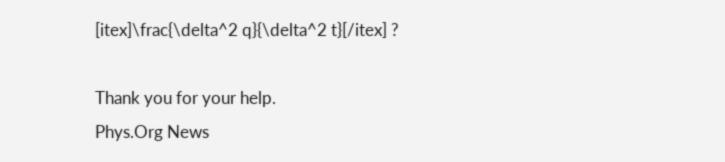[itex]\frac{\delta^2 q}{\delta^2 t}[/itex] ?

Thank you for your help.
Phys.Org News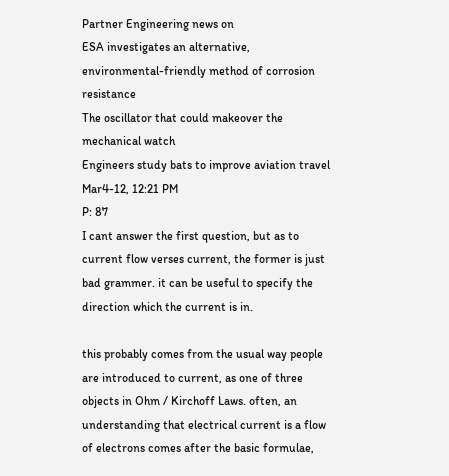Partner Engineering news on
ESA investigates an alternative, environmental-friendly method of corrosion resistance
The oscillator that could makeover the mechanical watch
Engineers study bats to improve aviation travel
Mar4-12, 12:21 PM
P: 87
I cant answer the first question, but as to current flow verses current, the former is just bad grammer. it can be useful to specify the direction which the current is in.

this probably comes from the usual way people are introduced to current, as one of three objects in Ohm / Kirchoff Laws. often, an understanding that electrical current is a flow of electrons comes after the basic formulae,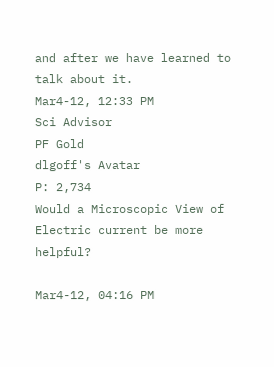and after we have learned to talk about it.
Mar4-12, 12:33 PM
Sci Advisor
PF Gold
dlgoff's Avatar
P: 2,734
Would a Microscopic View of Electric current be more helpful?

Mar4-12, 04:16 PM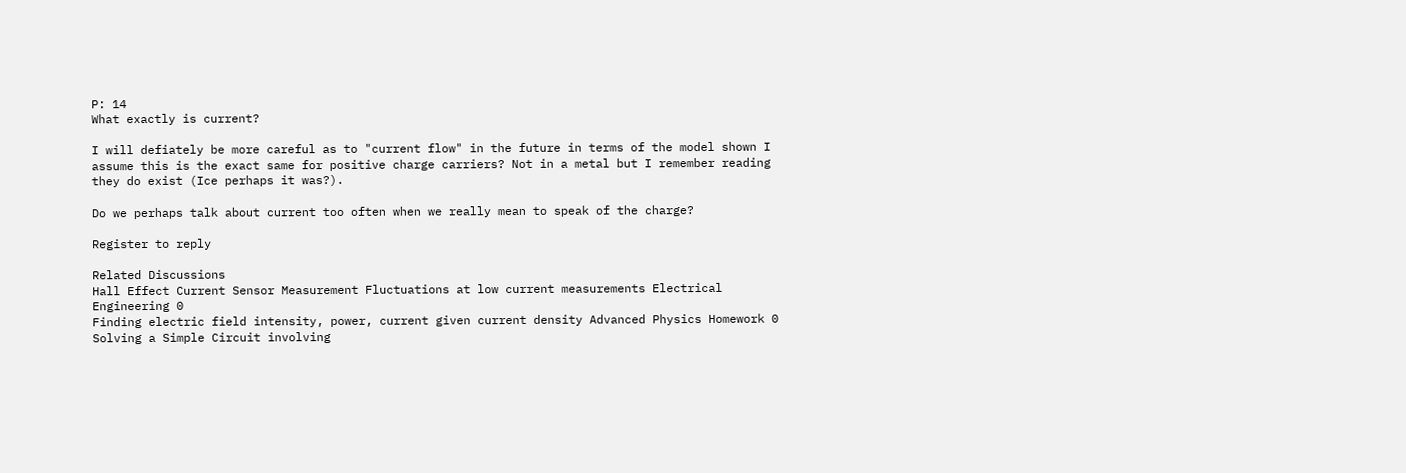P: 14
What exactly is current?

I will defiately be more careful as to "current flow" in the future in terms of the model shown I assume this is the exact same for positive charge carriers? Not in a metal but I remember reading they do exist (Ice perhaps it was?).

Do we perhaps talk about current too often when we really mean to speak of the charge?

Register to reply

Related Discussions
Hall Effect Current Sensor Measurement Fluctuations at low current measurements Electrical Engineering 0
Finding electric field intensity, power, current given current density Advanced Physics Homework 0
Solving a Simple Circuit involving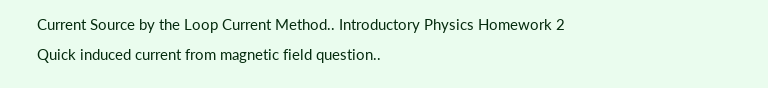Current Source by the Loop Current Method.. Introductory Physics Homework 2
Quick induced current from magnetic field question..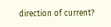direction of current?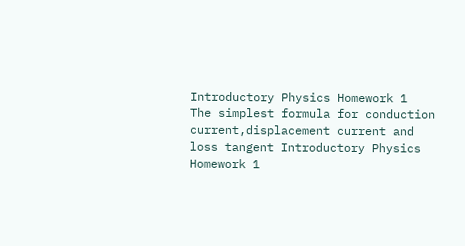Introductory Physics Homework 1
The simplest formula for conduction current,displacement current and loss tangent Introductory Physics Homework 1